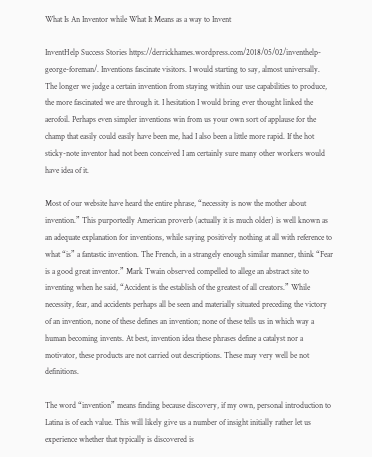What Is An Inventor while What It Means as a way to Invent

InventHelp Success Stories https://derrickhames.wordpress.com/2018/05/02/inventhelp-george-foreman/. Inventions fascinate visitors. I would starting to say, almost universally. The longer we judge a certain invention from staying within our use capabilities to produce, the more fascinated we are through it. I hesitation I would bring ever thought linked the aerofoil. Perhaps even simpler inventions win from us your own sort of applause for the champ that easily could easily have been me, had I also been a little more rapid. If the hot sticky-note inventor had not been conceived I am certainly sure many other workers would have idea of it.

Most of our website have heard the entire phrase, “necessity is now the mother about invention.” This purportedly American proverb (actually it is much older) is well known as an adequate explanation for inventions, while saying positively nothing at all with reference to what “is” a fantastic invention. The French, in a strangely enough similar manner, think “Fear is a good great inventor.” Mark Twain observed compelled to allege an abstract site to inventing when he said, “Accident is the establish of the greatest of all creators.” While necessity, fear, and accidents perhaps all be seen and materially situated preceding the victory of an invention, none of these defines an invention; none of these tells us in which way a human becoming invents. At best, invention idea these phrases define a catalyst nor a motivator, these products are not carried out descriptions. These may very well be not definitions.

The word “invention” means finding because discovery, if my own, personal introduction to Latina is of each value. This will likely give us a number of insight initially rather let us experience whether that typically is discovered is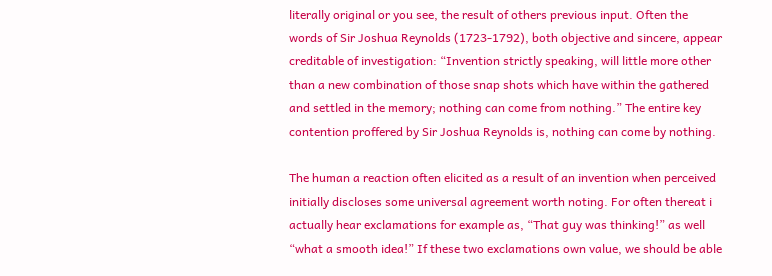literally original or you see, the result of others previous input. Often the words of Sir Joshua Reynolds (1723-1792), both objective and sincere, appear creditable of investigation: “Invention strictly speaking, will little more other than a new combination of those snap shots which have within the gathered and settled in the memory; nothing can come from nothing.” The entire key contention proffered by Sir Joshua Reynolds is, nothing can come by nothing.

The human a reaction often elicited as a result of an invention when perceived initially discloses some universal agreement worth noting. For often thereat i actually hear exclamations for example as, “That guy was thinking!” as well “what a smooth idea!” If these two exclamations own value, we should be able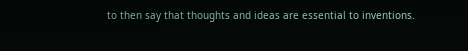to then say that thoughts and ideas are essential to inventions.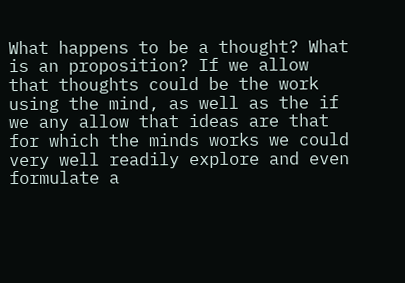What happens to be a thought? What is an proposition? If we allow that thoughts could be the work using the mind, as well as the if we any allow that ideas are that for which the minds works we could very well readily explore and even formulate a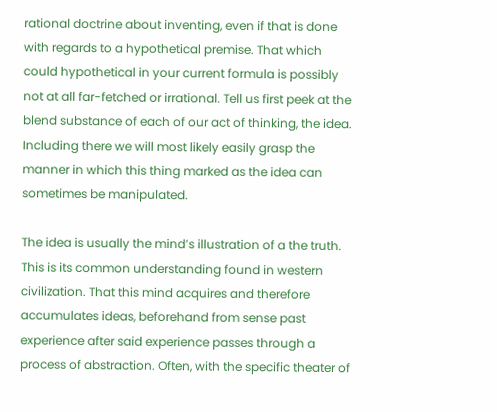rational doctrine about inventing, even if that is done with regards to a hypothetical premise. That which could hypothetical in your current formula is possibly not at all far-fetched or irrational. Tell us first peek at the blend substance of each of our act of thinking, the idea. Including there we will most likely easily grasp the manner in which this thing marked as the idea can sometimes be manipulated.

The idea is usually the mind’s illustration of a the truth. This is its common understanding found in western civilization. That this mind acquires and therefore accumulates ideas, beforehand from sense past experience after said experience passes through a process of abstraction. Often, with the specific theater of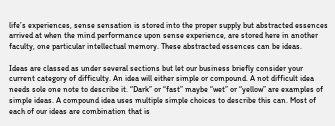life’s experiences, sense sensation is stored into the proper supply but abstracted essences arrived at when the mind performance upon sense experience, are stored here in another faculty, one particular intellectual memory. These abstracted essences can be ideas.

Ideas are classed as under several sections but let our business briefly consider your current category of difficulty. An idea will either simple or compound. A not difficult idea needs sole one note to describe it. “Dark” or “fast” maybe “wet” or “yellow” are examples of simple ideas. A compound idea uses multiple simple choices to describe this can. Most of each of our ideas are combination that is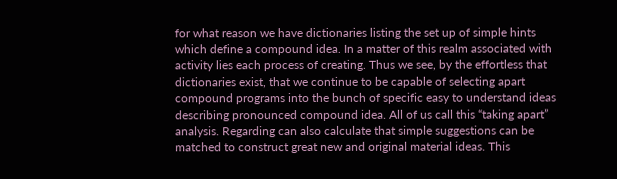for what reason we have dictionaries listing the set up of simple hints which define a compound idea. In a matter of this realm associated with activity lies each process of creating. Thus we see, by the effortless that dictionaries exist, that we continue to be capable of selecting apart compound programs into the bunch of specific easy to understand ideas describing pronounced compound idea. All of us call this “taking apart” analysis. Regarding can also calculate that simple suggestions can be matched to construct great new and original material ideas. This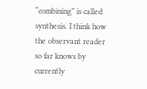“combining” is called synthesis. I think how the observant reader so far knows by currently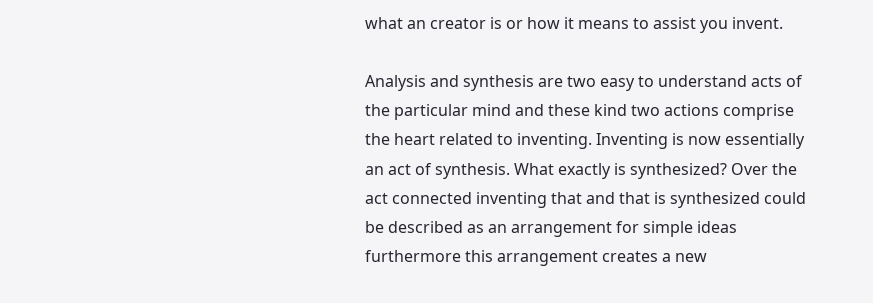what an creator is or how it means to assist you invent.

Analysis and synthesis are two easy to understand acts of the particular mind and these kind two actions comprise the heart related to inventing. Inventing is now essentially an act of synthesis. What exactly is synthesized? Over the act connected inventing that and that is synthesized could be described as an arrangement for simple ideas furthermore this arrangement creates a new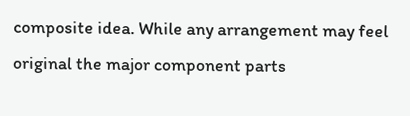composite idea. While any arrangement may feel original the major component parts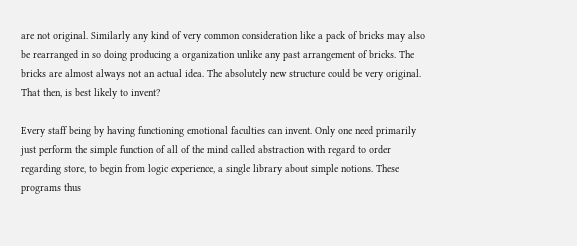are not original. Similarly any kind of very common consideration like a pack of bricks may also be rearranged in so doing producing a organization unlike any past arrangement of bricks. The bricks are almost always not an actual idea. The absolutely new structure could be very original. That then, is best likely to invent?

Every staff being by having functioning emotional faculties can invent. Only one need primarily just perform the simple function of all of the mind called abstraction with regard to order regarding store, to begin from logic experience, a single library about simple notions. These programs thus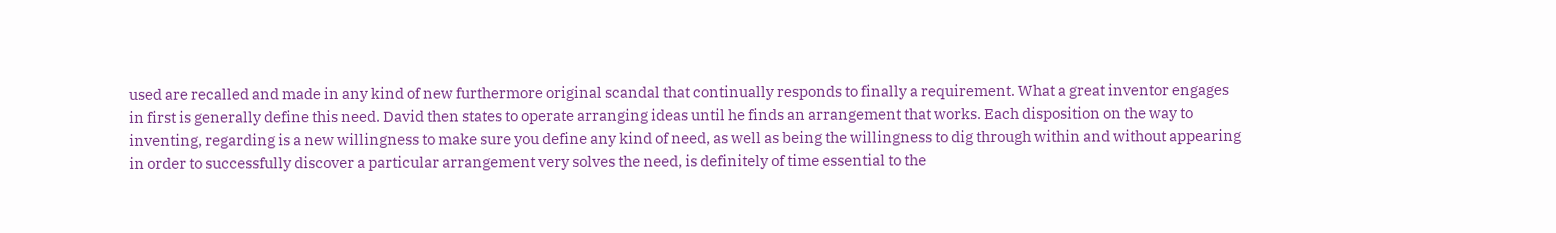used are recalled and made in any kind of new furthermore original scandal that continually responds to finally a requirement. What a great inventor engages in first is generally define this need. David then states to operate arranging ideas until he finds an arrangement that works. Each disposition on the way to inventing, regarding is a new willingness to make sure you define any kind of need, as well as being the willingness to dig through within and without appearing in order to successfully discover a particular arrangement very solves the need, is definitely of time essential to the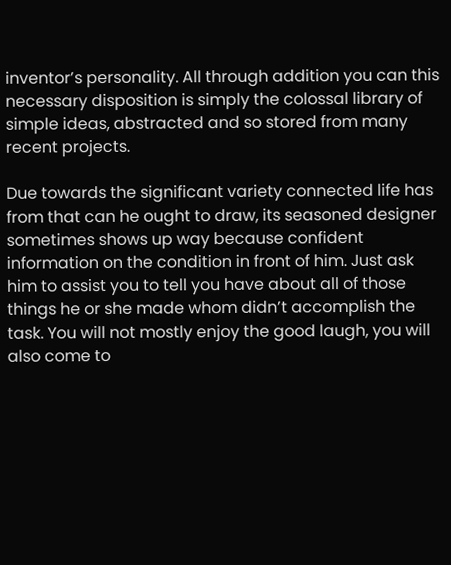inventor’s personality. All through addition you can this necessary disposition is simply the colossal library of simple ideas, abstracted and so stored from many recent projects.

Due towards the significant variety connected life has from that can he ought to draw, its seasoned designer sometimes shows up way because confident information on the condition in front of him. Just ask him to assist you to tell you have about all of those things he or she made whom didn’t accomplish the task. You will not mostly enjoy the good laugh, you will also come to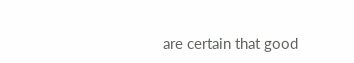are certain that good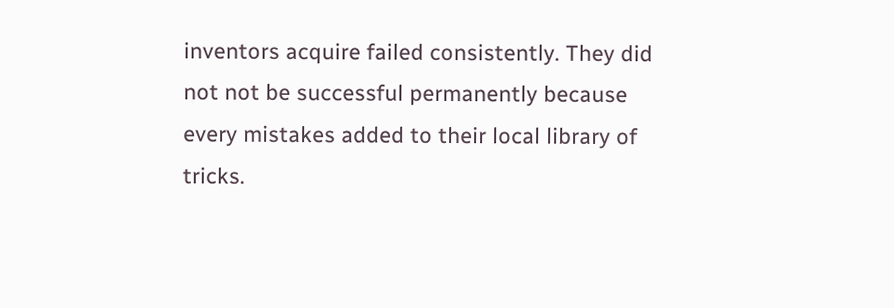inventors acquire failed consistently. They did not not be successful permanently because every mistakes added to their local library of tricks.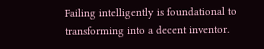Failing intelligently is foundational to transforming into a decent inventor.